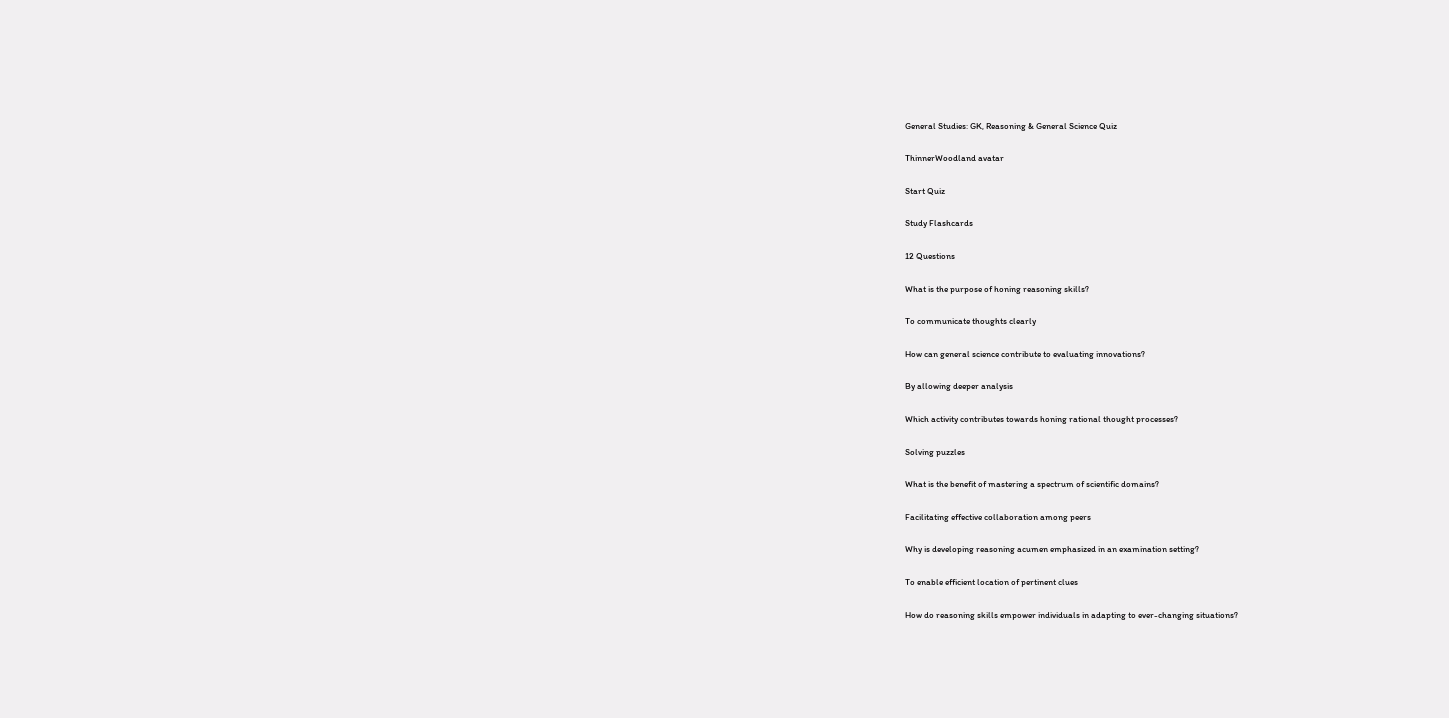General Studies: GK, Reasoning & General Science Quiz

ThinnerWoodland avatar

Start Quiz

Study Flashcards

12 Questions

What is the purpose of honing reasoning skills?

To communicate thoughts clearly

How can general science contribute to evaluating innovations?

By allowing deeper analysis

Which activity contributes towards honing rational thought processes?

Solving puzzles

What is the benefit of mastering a spectrum of scientific domains?

Facilitating effective collaboration among peers

Why is developing reasoning acumen emphasized in an examination setting?

To enable efficient location of pertinent clues

How do reasoning skills empower individuals in adapting to ever-changing situations?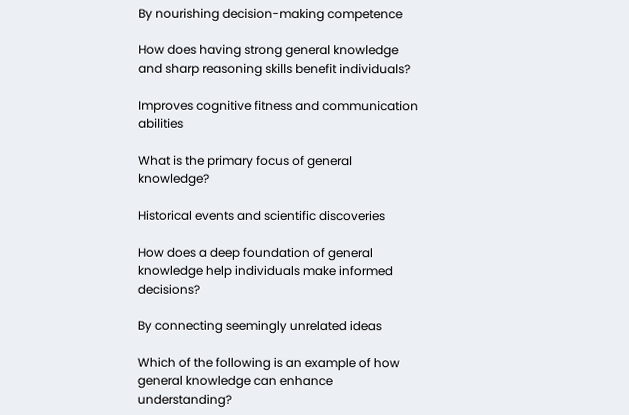By nourishing decision-making competence

How does having strong general knowledge and sharp reasoning skills benefit individuals?

Improves cognitive fitness and communication abilities

What is the primary focus of general knowledge?

Historical events and scientific discoveries

How does a deep foundation of general knowledge help individuals make informed decisions?

By connecting seemingly unrelated ideas

Which of the following is an example of how general knowledge can enhance understanding?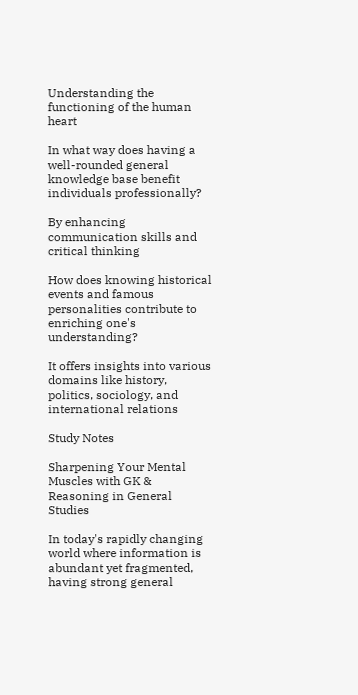Understanding the functioning of the human heart

In what way does having a well-rounded general knowledge base benefit individuals professionally?

By enhancing communication skills and critical thinking

How does knowing historical events and famous personalities contribute to enriching one's understanding?

It offers insights into various domains like history, politics, sociology, and international relations

Study Notes

Sharpening Your Mental Muscles with GK & Reasoning in General Studies

In today's rapidly changing world where information is abundant yet fragmented, having strong general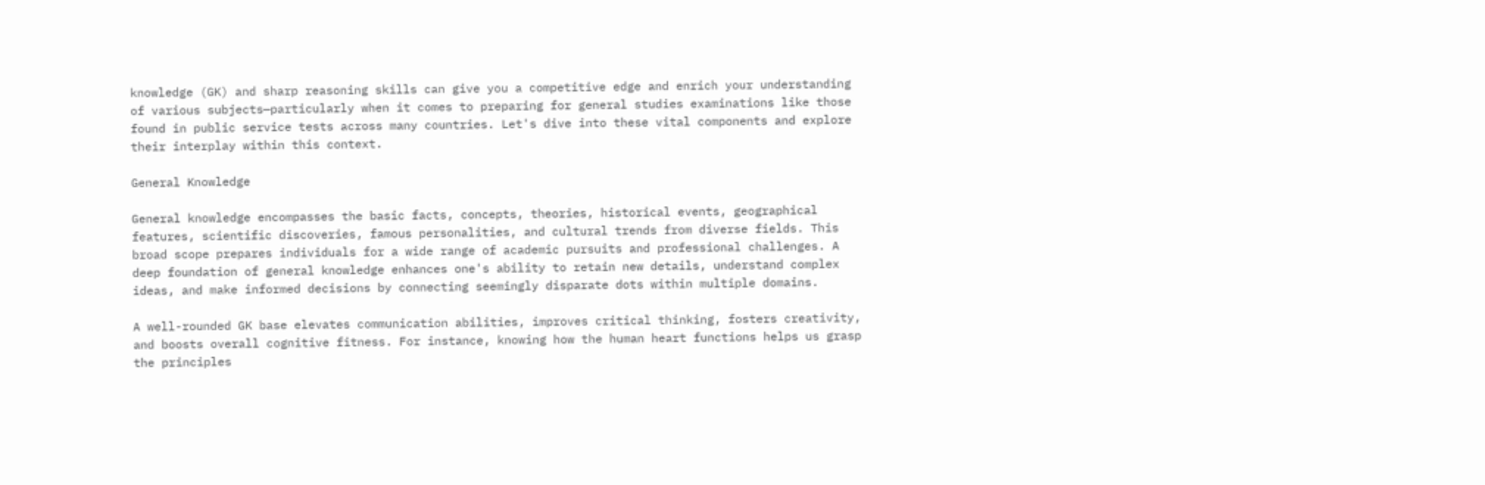knowledge (GK) and sharp reasoning skills can give you a competitive edge and enrich your understanding of various subjects—particularly when it comes to preparing for general studies examinations like those found in public service tests across many countries. Let's dive into these vital components and explore their interplay within this context.

General Knowledge

General knowledge encompasses the basic facts, concepts, theories, historical events, geographical features, scientific discoveries, famous personalities, and cultural trends from diverse fields. This broad scope prepares individuals for a wide range of academic pursuits and professional challenges. A deep foundation of general knowledge enhances one's ability to retain new details, understand complex ideas, and make informed decisions by connecting seemingly disparate dots within multiple domains.

A well-rounded GK base elevates communication abilities, improves critical thinking, fosters creativity, and boosts overall cognitive fitness. For instance, knowing how the human heart functions helps us grasp the principles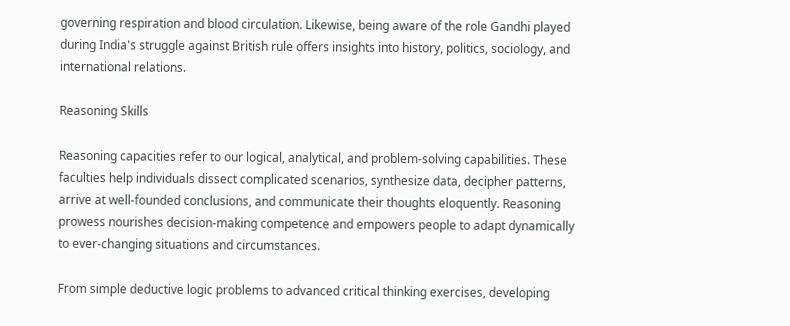governing respiration and blood circulation. Likewise, being aware of the role Gandhi played during India's struggle against British rule offers insights into history, politics, sociology, and international relations.

Reasoning Skills

Reasoning capacities refer to our logical, analytical, and problem-solving capabilities. These faculties help individuals dissect complicated scenarios, synthesize data, decipher patterns, arrive at well-founded conclusions, and communicate their thoughts eloquently. Reasoning prowess nourishes decision-making competence and empowers people to adapt dynamically to ever-changing situations and circumstances.

From simple deductive logic problems to advanced critical thinking exercises, developing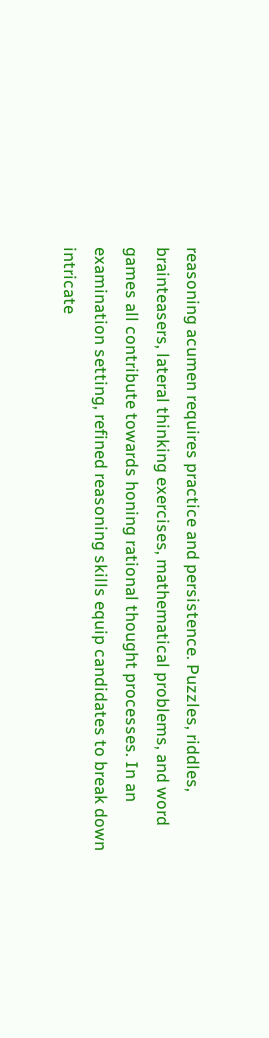reasoning acumen requires practice and persistence. Puzzles, riddles, brainteasers, lateral thinking exercises, mathematical problems, and word games all contribute towards honing rational thought processes. In an examination setting, refined reasoning skills equip candidates to break down intricate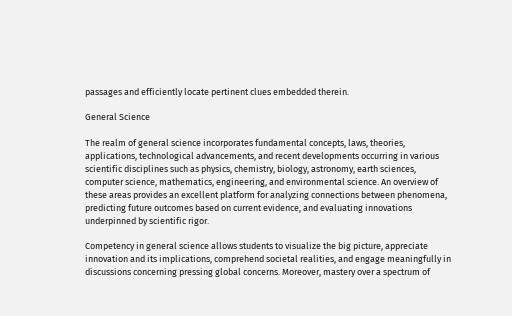passages and efficiently locate pertinent clues embedded therein.

General Science

The realm of general science incorporates fundamental concepts, laws, theories, applications, technological advancements, and recent developments occurring in various scientific disciplines such as physics, chemistry, biology, astronomy, earth sciences, computer science, mathematics, engineering, and environmental science. An overview of these areas provides an excellent platform for analyzing connections between phenomena, predicting future outcomes based on current evidence, and evaluating innovations underpinned by scientific rigor.

Competency in general science allows students to visualize the big picture, appreciate innovation and its implications, comprehend societal realities, and engage meaningfully in discussions concerning pressing global concerns. Moreover, mastery over a spectrum of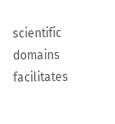scientific domains facilitates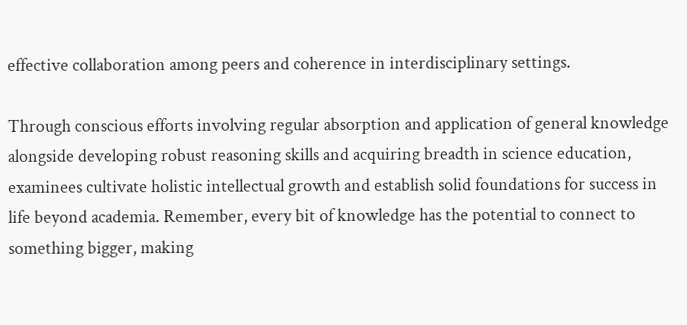effective collaboration among peers and coherence in interdisciplinary settings.

Through conscious efforts involving regular absorption and application of general knowledge alongside developing robust reasoning skills and acquiring breadth in science education, examinees cultivate holistic intellectual growth and establish solid foundations for success in life beyond academia. Remember, every bit of knowledge has the potential to connect to something bigger, making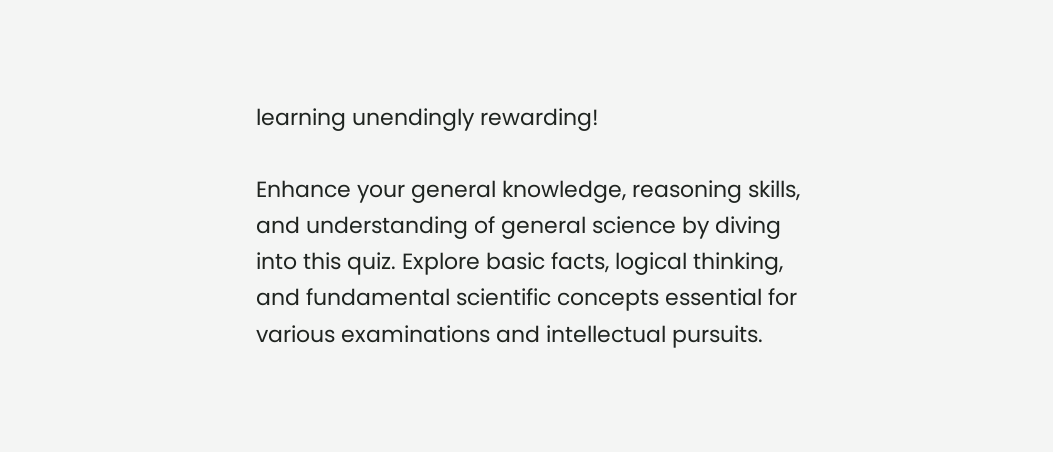learning unendingly rewarding!

Enhance your general knowledge, reasoning skills, and understanding of general science by diving into this quiz. Explore basic facts, logical thinking, and fundamental scientific concepts essential for various examinations and intellectual pursuits.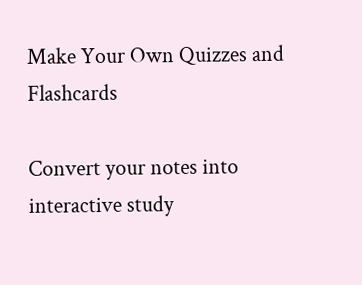Make Your Own Quizzes and Flashcards

Convert your notes into interactive study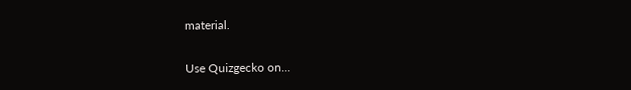material.

Use Quizgecko on...